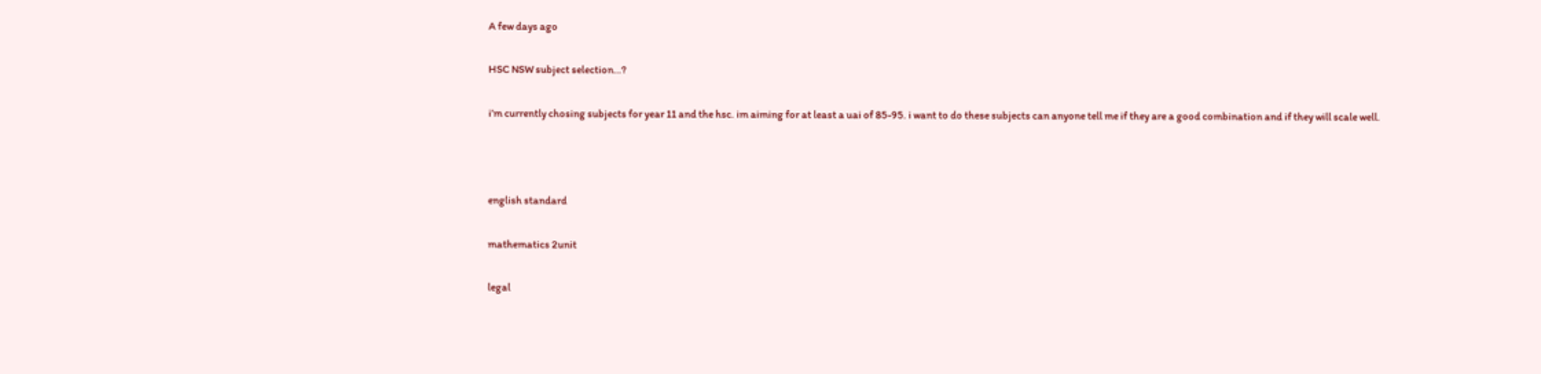A few days ago

HSC NSW subject selection…?

i’m currently chosing subjects for year 11 and the hsc. im aiming for at least a uai of 85-95. i want to do these subjects can anyone tell me if they are a good combination and if they will scale well.



english standard

mathematics 2unit

legal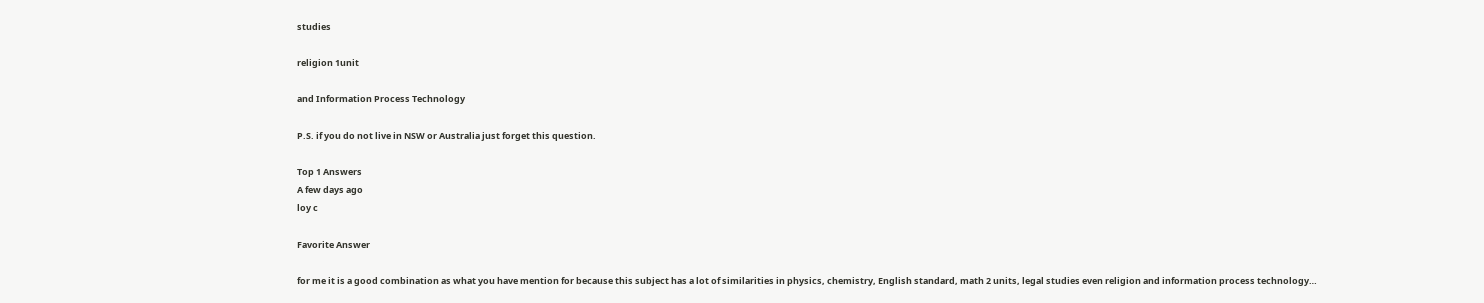studies

religion 1unit

and Information Process Technology

P.S. if you do not live in NSW or Australia just forget this question.

Top 1 Answers
A few days ago
loy c

Favorite Answer

for me it is a good combination as what you have mention for because this subject has a lot of similarities in physics, chemistry, English standard, math 2 units, legal studies even religion and information process technology…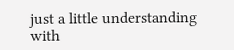just a little understanding with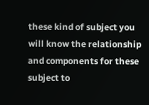these kind of subject you will know the relationship and components for these subject to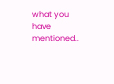what you have mentioned..